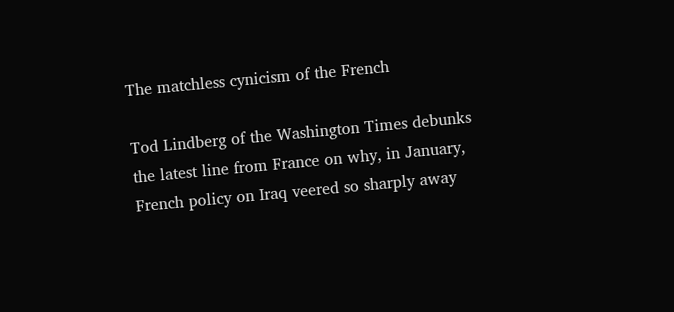The matchless cynicism of the French

Tod Lindberg of the Washington Times debunks the latest line from France on why, in January, French policy on Iraq veered so sharply away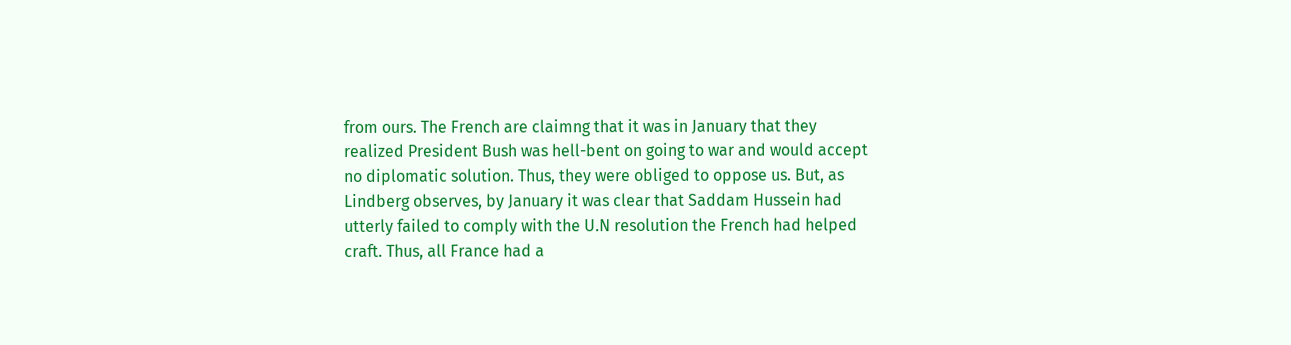from ours. The French are claimng that it was in January that they realized President Bush was hell-bent on going to war and would accept no diplomatic solution. Thus, they were obliged to oppose us. But, as Lindberg observes, by January it was clear that Saddam Hussein had utterly failed to comply with the U.N resolution the French had helped craft. Thus, all France had a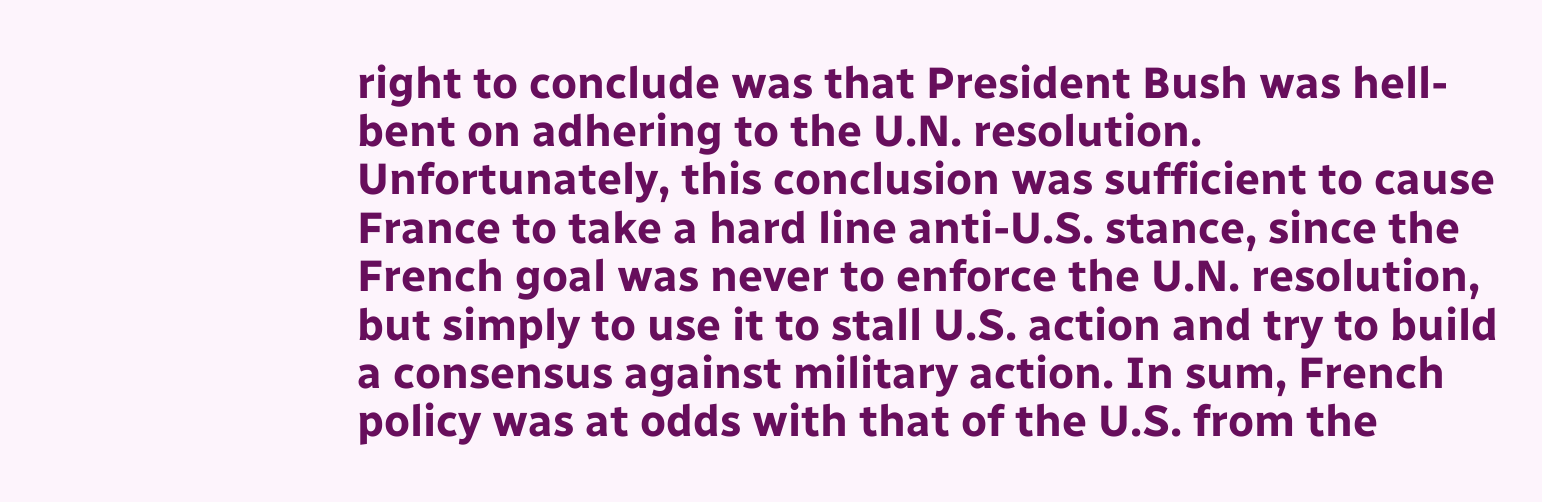right to conclude was that President Bush was hell-bent on adhering to the U.N. resolution. Unfortunately, this conclusion was sufficient to cause France to take a hard line anti-U.S. stance, since the French goal was never to enforce the U.N. resolution, but simply to use it to stall U.S. action and try to build a consensus against military action. In sum, French policy was at odds with that of the U.S. from the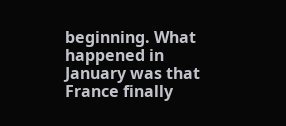beginning. What happened in January was that France finally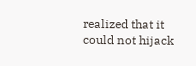realized that it could not hijack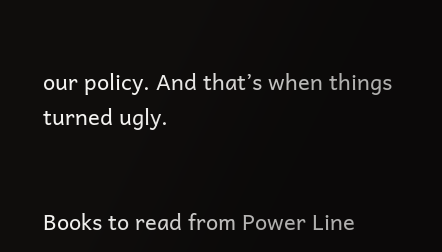our policy. And that’s when things turned ugly.


Books to read from Power Line